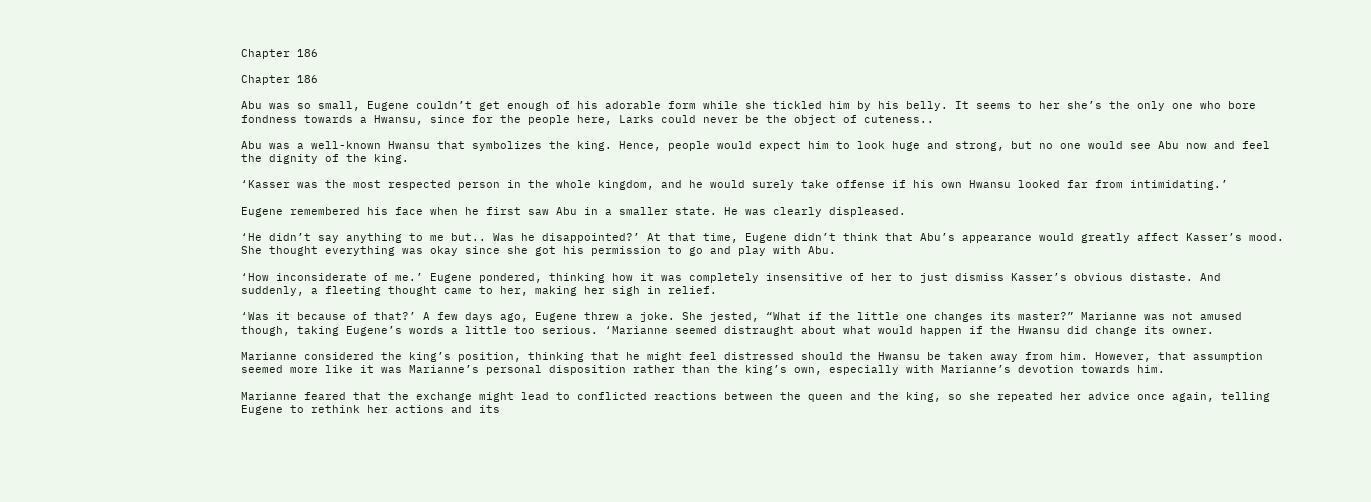Chapter 186

Chapter 186

Abu was so small, Eugene couldn’t get enough of his adorable form while she tickled him by his belly. It seems to her she’s the only one who bore fondness towards a Hwansu, since for the people here, Larks could never be the object of cuteness..

Abu was a well-known Hwansu that symbolizes the king. Hence, people would expect him to look huge and strong, but no one would see Abu now and feel the dignity of the king.

‘Kasser was the most respected person in the whole kingdom, and he would surely take offense if his own Hwansu looked far from intimidating.’

Eugene remembered his face when he first saw Abu in a smaller state. He was clearly displeased.

‘He didn’t say anything to me but.. Was he disappointed?’ At that time, Eugene didn’t think that Abu’s appearance would greatly affect Kasser’s mood. She thought everything was okay since she got his permission to go and play with Abu.

‘How inconsiderate of me.’ Eugene pondered, thinking how it was completely insensitive of her to just dismiss Kasser’s obvious distaste. And suddenly, a fleeting thought came to her, making her sigh in relief.

‘Was it because of that?’ A few days ago, Eugene threw a joke. She jested, “What if the little one changes its master?” Marianne was not amused though, taking Eugene’s words a little too serious. ‘Marianne seemed distraught about what would happen if the Hwansu did change its owner.

Marianne considered the king’s position, thinking that he might feel distressed should the Hwansu be taken away from him. However, that assumption seemed more like it was Marianne’s personal disposition rather than the king’s own, especially with Marianne’s devotion towards him.

Marianne feared that the exchange might lead to conflicted reactions between the queen and the king, so she repeated her advice once again, telling Eugene to rethink her actions and its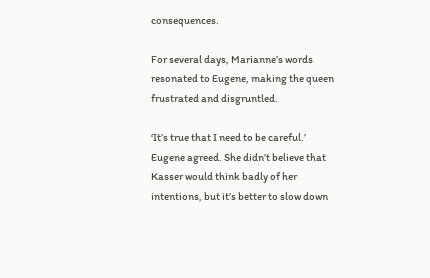consequences.

For several days, Marianne’s words resonated to Eugene, making the queen frustrated and disgruntled.

‘It’s true that I need to be careful.’  Eugene agreed. She didn’t believe that Kasser would think badly of her intentions, but it’s better to slow down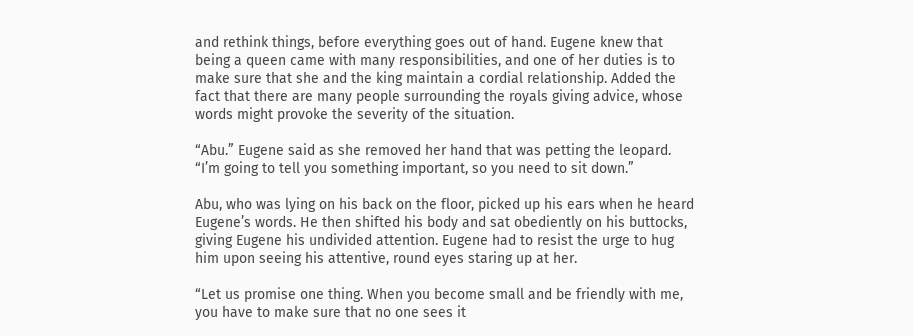and rethink things, before everything goes out of hand. Eugene knew that being a queen came with many responsibilities, and one of her duties is to make sure that she and the king maintain a cordial relationship. Added the fact that there are many people surrounding the royals giving advice, whose words might provoke the severity of the situation.

“Abu.” Eugene said as she removed her hand that was petting the leopard. “I’m going to tell you something important, so you need to sit down.”

Abu, who was lying on his back on the floor, picked up his ears when he heard Eugene’s words. He then shifted his body and sat obediently on his buttocks, giving Eugene his undivided attention. Eugene had to resist the urge to hug him upon seeing his attentive, round eyes staring up at her.

“Let us promise one thing. When you become small and be friendly with me, you have to make sure that no one sees it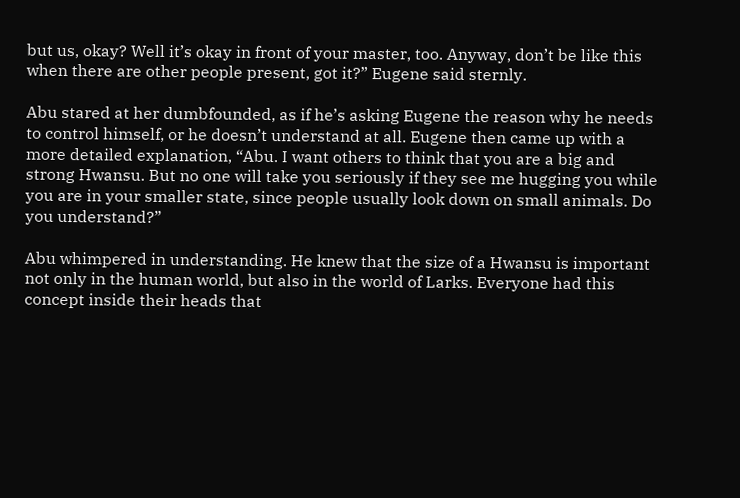but us, okay? Well it’s okay in front of your master, too. Anyway, don’t be like this when there are other people present, got it?” Eugene said sternly.

Abu stared at her dumbfounded, as if he’s asking Eugene the reason why he needs to control himself, or he doesn’t understand at all. Eugene then came up with a more detailed explanation, “Abu. I want others to think that you are a big and strong Hwansu. But no one will take you seriously if they see me hugging you while you are in your smaller state, since people usually look down on small animals. Do you understand?”

Abu whimpered in understanding. He knew that the size of a Hwansu is important not only in the human world, but also in the world of Larks. Everyone had this concept inside their heads that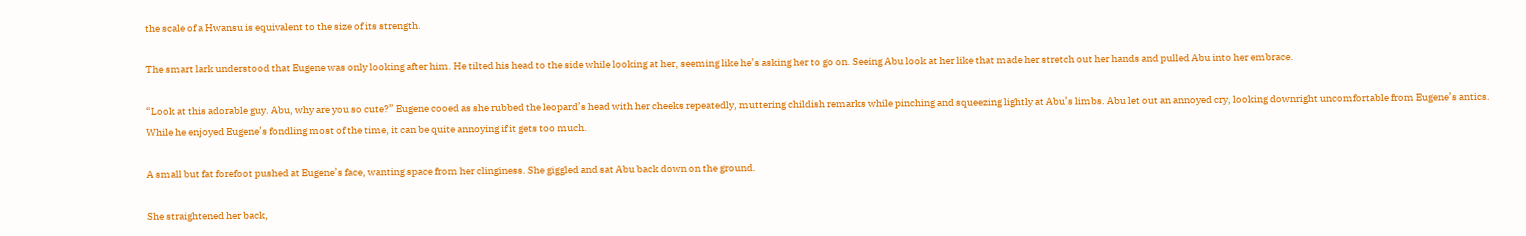the scale of a Hwansu is equivalent to the size of its strength.

The smart lark understood that Eugene was only looking after him. He tilted his head to the side while looking at her, seeming like he’s asking her to go on. Seeing Abu look at her like that made her stretch out her hands and pulled Abu into her embrace.

“Look at this adorable guy. Abu, why are you so cute?” Eugene cooed as she rubbed the leopard’s head with her cheeks repeatedly, muttering childish remarks while pinching and squeezing lightly at Abu’s limbs. Abu let out an annoyed cry, looking downright uncomfortable from Eugene’s antics. While he enjoyed Eugene’s fondling most of the time, it can be quite annoying if it gets too much.

A small but fat forefoot pushed at Eugene’s face, wanting space from her clinginess. She giggled and sat Abu back down on the ground.

She straightened her back,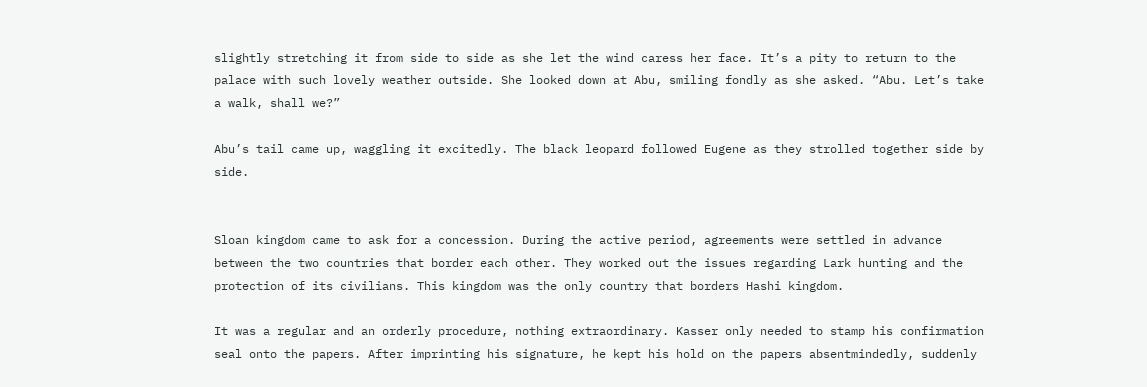slightly stretching it from side to side as she let the wind caress her face. It’s a pity to return to the palace with such lovely weather outside. She looked down at Abu, smiling fondly as she asked. “Abu. Let’s take a walk, shall we?”

Abu’s tail came up, waggling it excitedly. The black leopard followed Eugene as they strolled together side by side.


Sloan kingdom came to ask for a concession. During the active period, agreements were settled in advance between the two countries that border each other. They worked out the issues regarding Lark hunting and the protection of its civilians. This kingdom was the only country that borders Hashi kingdom.

It was a regular and an orderly procedure, nothing extraordinary. Kasser only needed to stamp his confirmation seal onto the papers. After imprinting his signature, he kept his hold on the papers absentmindedly, suddenly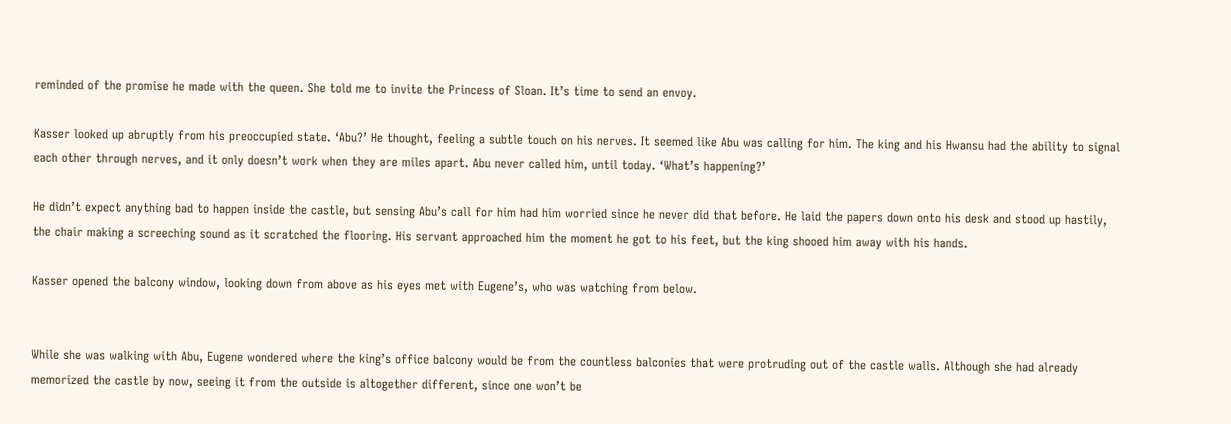reminded of the promise he made with the queen. She told me to invite the Princess of Sloan. It’s time to send an envoy.

Kasser looked up abruptly from his preoccupied state. ‘Abu?’ He thought, feeling a subtle touch on his nerves. It seemed like Abu was calling for him. The king and his Hwansu had the ability to signal each other through nerves, and it only doesn’t work when they are miles apart. Abu never called him, until today. ‘What’s happening?’

He didn’t expect anything bad to happen inside the castle, but sensing Abu’s call for him had him worried since he never did that before. He laid the papers down onto his desk and stood up hastily, the chair making a screeching sound as it scratched the flooring. His servant approached him the moment he got to his feet, but the king shooed him away with his hands.

Kasser opened the balcony window, looking down from above as his eyes met with Eugene’s, who was watching from below.


While she was walking with Abu, Eugene wondered where the king’s office balcony would be from the countless balconies that were protruding out of the castle walls. Although she had already memorized the castle by now, seeing it from the outside is altogether different, since one won’t be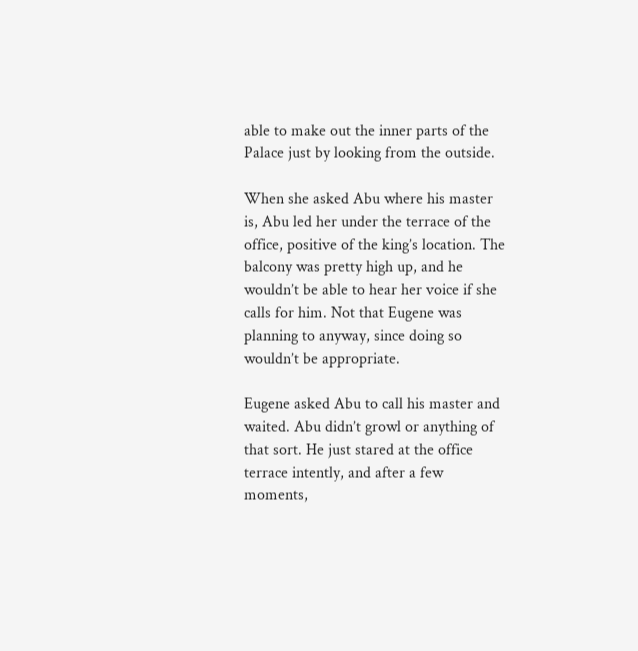able to make out the inner parts of the Palace just by looking from the outside.

When she asked Abu where his master is, Abu led her under the terrace of the office, positive of the king’s location. The balcony was pretty high up, and he wouldn’t be able to hear her voice if she calls for him. Not that Eugene was planning to anyway, since doing so wouldn’t be appropriate.

Eugene asked Abu to call his master and waited. Abu didn’t growl or anything of that sort. He just stared at the office terrace intently, and after a few moments,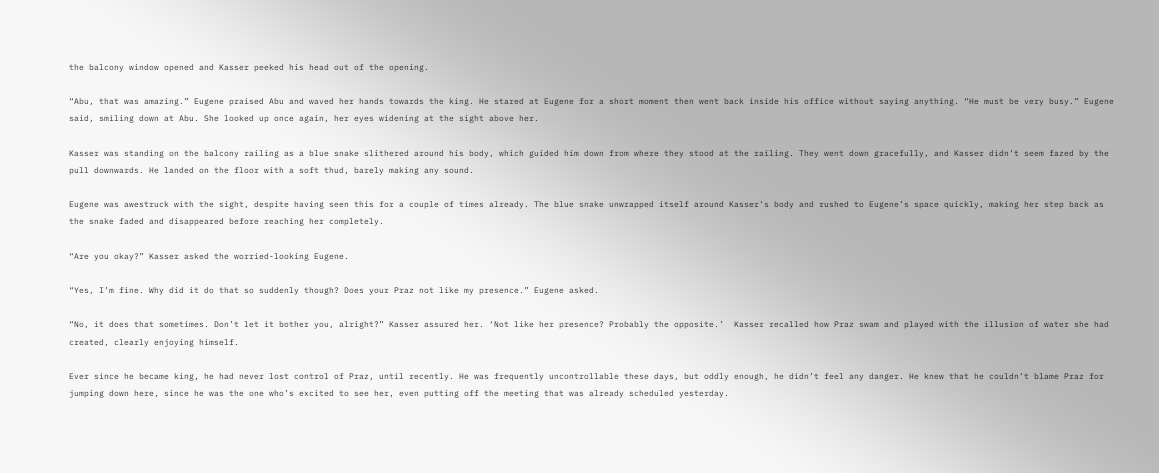the balcony window opened and Kasser peeked his head out of the opening.

“Abu, that was amazing.” Eugene praised Abu and waved her hands towards the king. He stared at Eugene for a short moment then went back inside his office without saying anything. “He must be very busy.” Eugene said, smiling down at Abu. She looked up once again, her eyes widening at the sight above her.

Kasser was standing on the balcony railing as a blue snake slithered around his body, which guided him down from where they stood at the railing. They went down gracefully, and Kasser didn’t seem fazed by the pull downwards. He landed on the floor with a soft thud, barely making any sound.

Eugene was awestruck with the sight, despite having seen this for a couple of times already. The blue snake unwrapped itself around Kasser’s body and rushed to Eugene’s space quickly, making her step back as the snake faded and disappeared before reaching her completely.

“Are you okay?” Kasser asked the worried-looking Eugene.

“Yes, I’m fine. Why did it do that so suddenly though? Does your Praz not like my presence.” Eugene asked.

“No, it does that sometimes. Don’t let it bother you, alright?” Kasser assured her. ‘Not like her presence? Probably the opposite.’  Kasser recalled how Praz swam and played with the illusion of water she had created, clearly enjoying himself.

Ever since he became king, he had never lost control of Praz, until recently. He was frequently uncontrollable these days, but oddly enough, he didn’t feel any danger. He knew that he couldn’t blame Praz for jumping down here, since he was the one who’s excited to see her, even putting off the meeting that was already scheduled yesterday.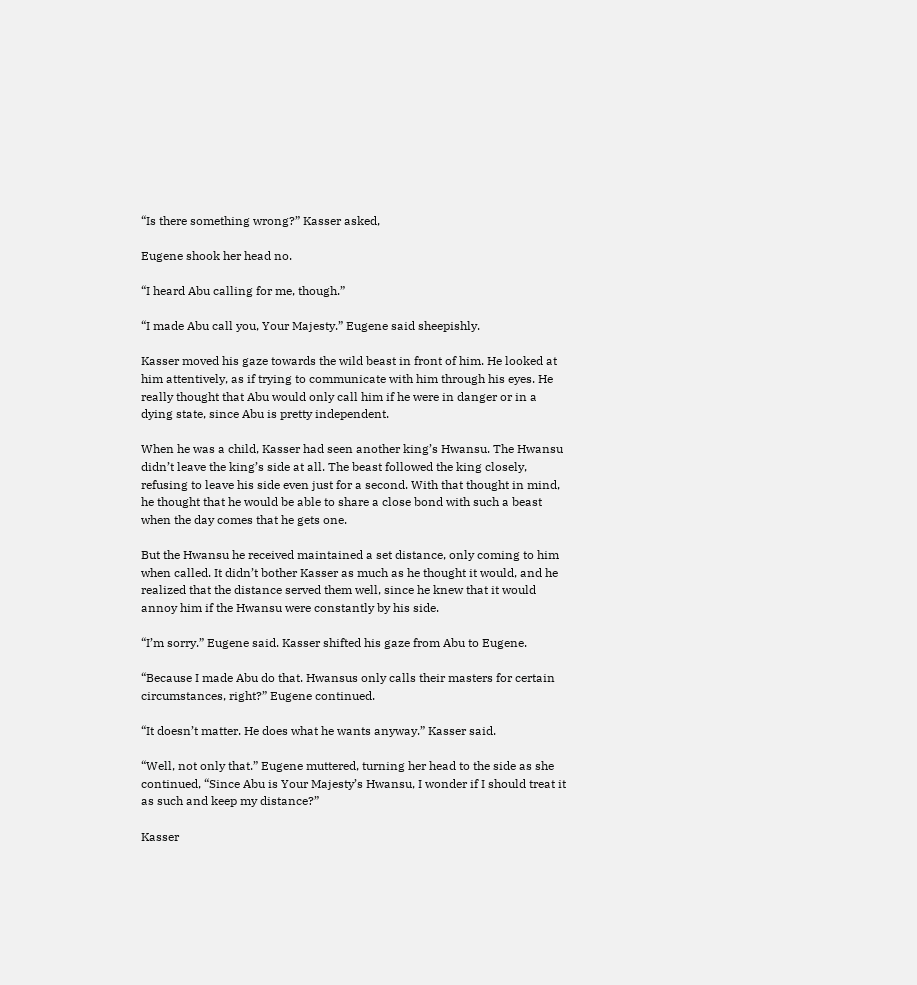“Is there something wrong?” Kasser asked,

Eugene shook her head no.

“I heard Abu calling for me, though.”

“I made Abu call you, Your Majesty.” Eugene said sheepishly.

Kasser moved his gaze towards the wild beast in front of him. He looked at him attentively, as if trying to communicate with him through his eyes. He really thought that Abu would only call him if he were in danger or in a dying state, since Abu is pretty independent.

When he was a child, Kasser had seen another king’s Hwansu. The Hwansu didn’t leave the king’s side at all. The beast followed the king closely, refusing to leave his side even just for a second. With that thought in mind, he thought that he would be able to share a close bond with such a beast when the day comes that he gets one.

But the Hwansu he received maintained a set distance, only coming to him when called. It didn’t bother Kasser as much as he thought it would, and he realized that the distance served them well, since he knew that it would annoy him if the Hwansu were constantly by his side.

“I’m sorry.” Eugene said. Kasser shifted his gaze from Abu to Eugene.

“Because I made Abu do that. Hwansus only calls their masters for certain circumstances, right?” Eugene continued.

“It doesn’t matter. He does what he wants anyway.” Kasser said.

“Well, not only that.” Eugene muttered, turning her head to the side as she continued, “Since Abu is Your Majesty’s Hwansu, I wonder if I should treat it as such and keep my distance?”

Kasser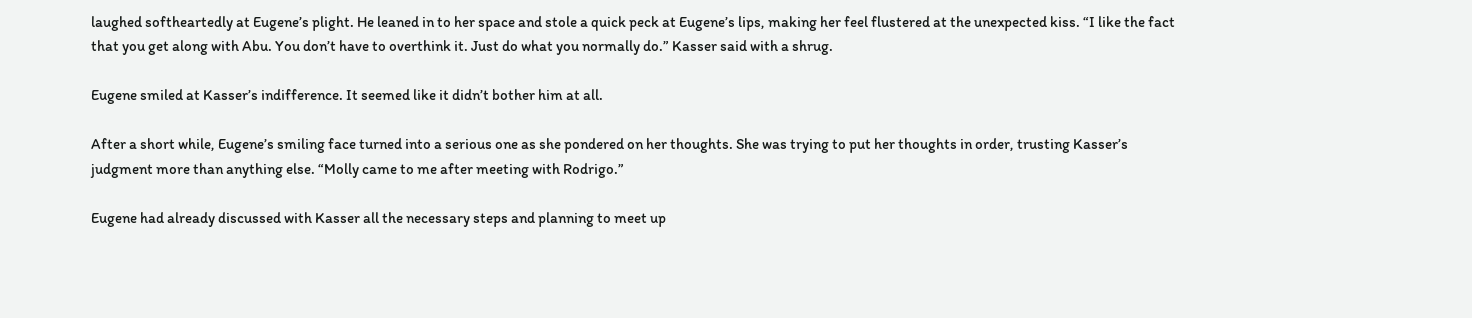laughed softheartedly at Eugene’s plight. He leaned in to her space and stole a quick peck at Eugene’s lips, making her feel flustered at the unexpected kiss. “I like the fact that you get along with Abu. You don’t have to overthink it. Just do what you normally do.” Kasser said with a shrug.

Eugene smiled at Kasser’s indifference. It seemed like it didn’t bother him at all.

After a short while, Eugene’s smiling face turned into a serious one as she pondered on her thoughts. She was trying to put her thoughts in order, trusting Kasser’s judgment more than anything else. “Molly came to me after meeting with Rodrigo.”

Eugene had already discussed with Kasser all the necessary steps and planning to meet up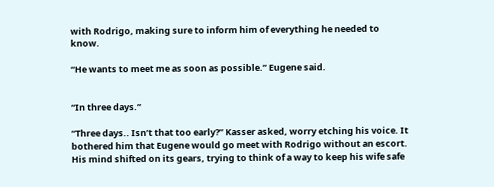with Rodrigo, making sure to inform him of everything he needed to know.

“He wants to meet me as soon as possible.” Eugene said.


“In three days.”

“Three days.. Isn’t that too early?” Kasser asked, worry etching his voice. It bothered him that Eugene would go meet with Rodrigo without an escort. His mind shifted on its gears, trying to think of a way to keep his wife safe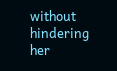without hindering her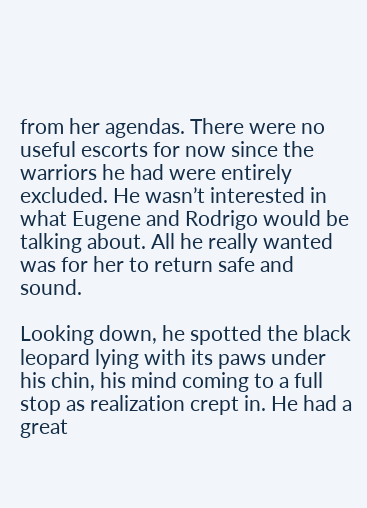from her agendas. There were no useful escorts for now since the warriors he had were entirely excluded. He wasn’t interested in what Eugene and Rodrigo would be talking about. All he really wanted was for her to return safe and sound.

Looking down, he spotted the black leopard lying with its paws under his chin, his mind coming to a full stop as realization crept in. He had a great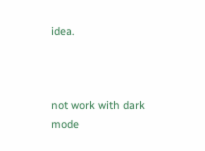idea.



not work with dark mode